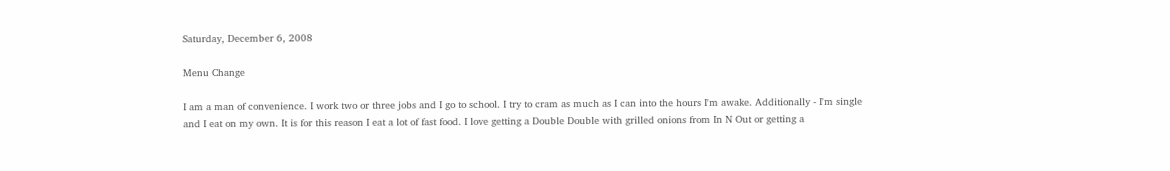Saturday, December 6, 2008

Menu Change

I am a man of convenience. I work two or three jobs and I go to school. I try to cram as much as I can into the hours I'm awake. Additionally - I'm single and I eat on my own. It is for this reason I eat a lot of fast food. I love getting a Double Double with grilled onions from In N Out or getting a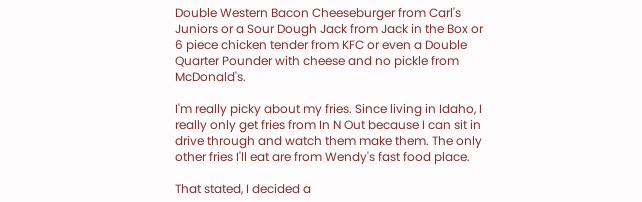Double Western Bacon Cheeseburger from Carl's Juniors or a Sour Dough Jack from Jack in the Box or 6 piece chicken tender from KFC or even a Double Quarter Pounder with cheese and no pickle from McDonald's.

I'm really picky about my fries. Since living in Idaho, I really only get fries from In N Out because I can sit in drive through and watch them make them. The only other fries I'll eat are from Wendy's fast food place.

That stated, I decided a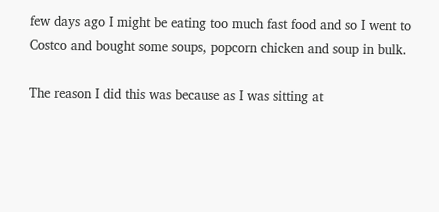few days ago I might be eating too much fast food and so I went to Costco and bought some soups, popcorn chicken and soup in bulk.

The reason I did this was because as I was sitting at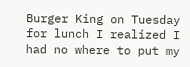Burger King on Tuesday for lunch I realized I had no where to put my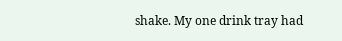shake. My one drink tray had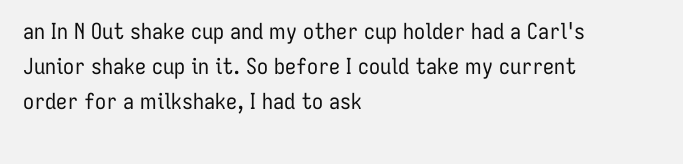an In N Out shake cup and my other cup holder had a Carl's Junior shake cup in it. So before I could take my current order for a milkshake, I had to ask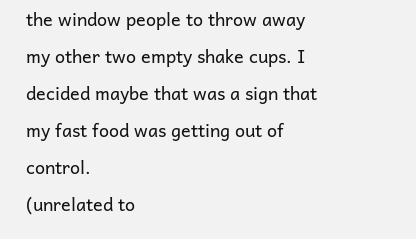the window people to throw away my other two empty shake cups. I decided maybe that was a sign that my fast food was getting out of control.
(unrelated to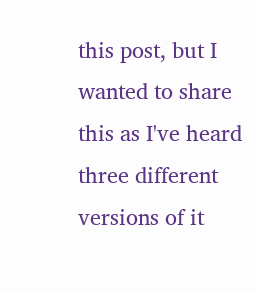this post, but I wanted to share this as I've heard three different versions of it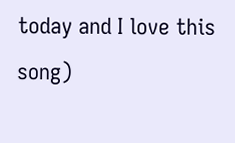today and I love this song)